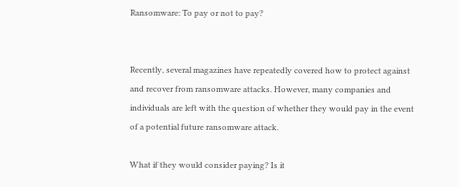Ransomware: To pay or not to pay?


Recently, several magazines have repeatedly covered how to protect against and recover from ransomware attacks. However, many companies and individuals are left with the question of whether they would pay in the event of a potential future ransomware attack.

What if they would consider paying? Is it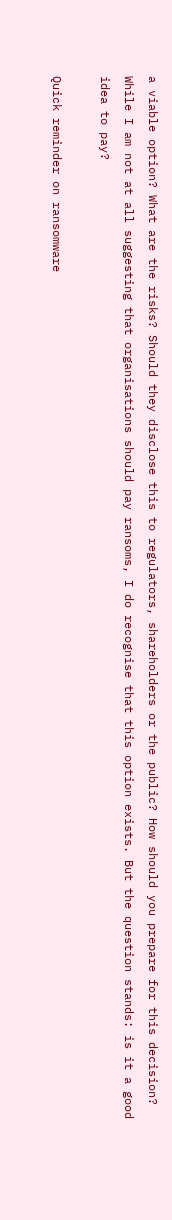a viable option? What are the risks? Should they disclose this to regulators, shareholders or the public? How should you prepare for this decision? While I am not at all suggesting that organisations should pay ransoms, I do recognise that this option exists. But the question stands: is it a good idea to pay?

Quick reminder on ransomware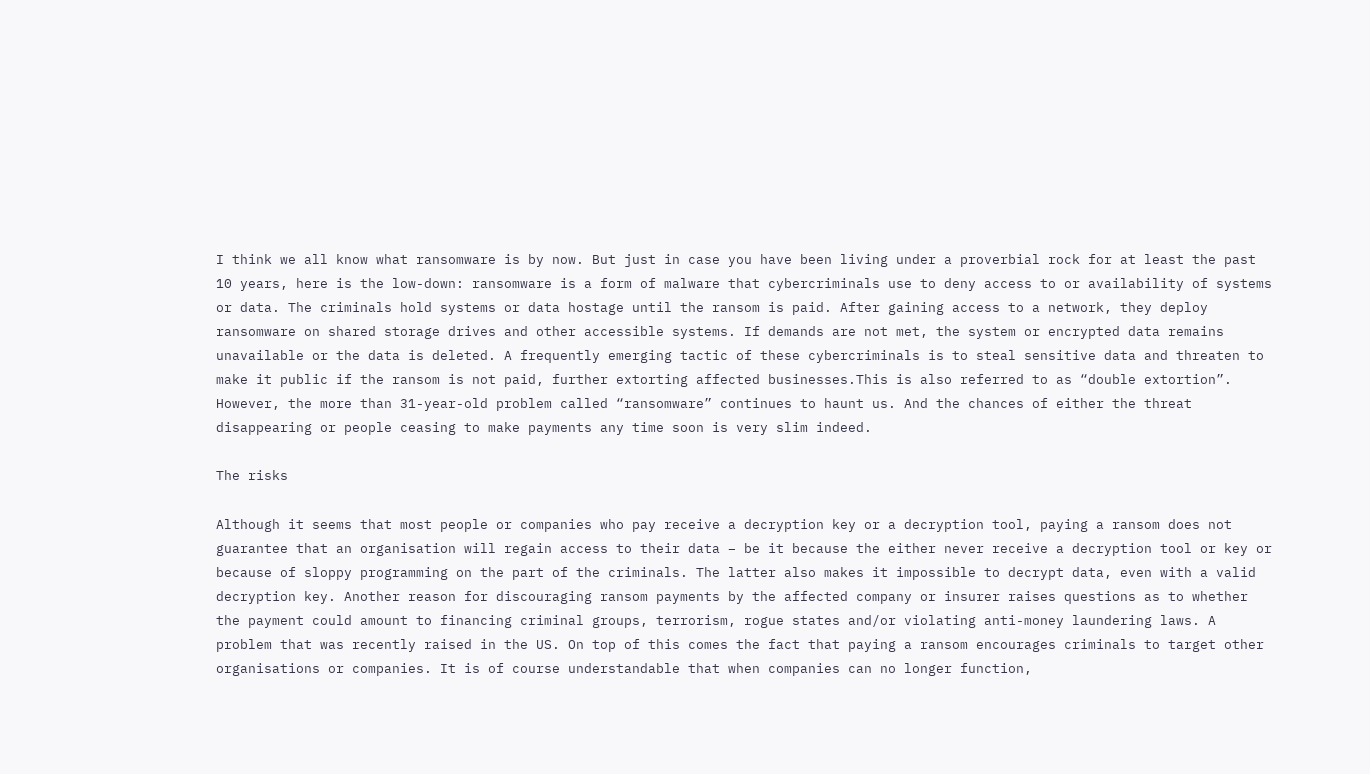I think we all know what ransomware is by now. But just in case you have been living under a proverbial rock for at least the past 10 years, here is the low-down: ransomware is a form of malware that cybercriminals use to deny access to or availability of systems or data. The criminals hold systems or data hostage until the ransom is paid. After gaining access to a network, they deploy ransomware on shared storage drives and other accessible systems. If demands are not met, the system or encrypted data remains unavailable or the data is deleted. A frequently emerging tactic of these cybercriminals is to steal sensitive data and threaten to make it public if the ransom is not paid, further extorting affected businesses.This is also referred to as “double extortion”. However, the more than 31-year-old problem called “ransomware” continues to haunt us. And the chances of either the threat disappearing or people ceasing to make payments any time soon is very slim indeed.

The risks

Although it seems that most people or companies who pay receive a decryption key or a decryption tool, paying a ransom does not guarantee that an organisation will regain access to their data – be it because the either never receive a decryption tool or key or because of sloppy programming on the part of the criminals. The latter also makes it impossible to decrypt data, even with a valid decryption key. Another reason for discouraging ransom payments by the affected company or insurer raises questions as to whether the payment could amount to financing criminal groups, terrorism, rogue states and/or violating anti-money laundering laws. A problem that was recently raised in the US. On top of this comes the fact that paying a ransom encourages criminals to target other organisations or companies. It is of course understandable that when companies can no longer function,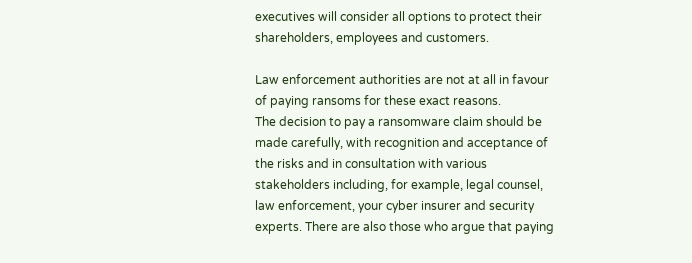executives will consider all options to protect their shareholders, employees and customers.

Law enforcement authorities are not at all in favour of paying ransoms for these exact reasons.
The decision to pay a ransomware claim should be made carefully, with recognition and acceptance of the risks and in consultation with various stakeholders including, for example, legal counsel, law enforcement, your cyber insurer and security experts. There are also those who argue that paying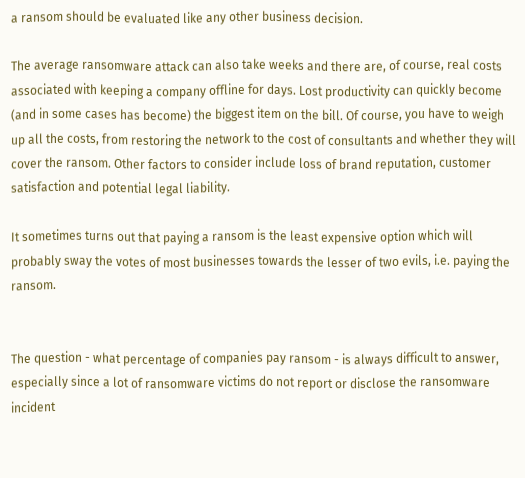a ransom should be evaluated like any other business decision.

The average ransomware attack can also take weeks and there are, of course, real costs associated with keeping a company offline for days. Lost productivity can quickly become (and in some cases has become) the biggest item on the bill. Of course, you have to weigh up all the costs, from restoring the network to the cost of consultants and whether they will cover the ransom. Other factors to consider include loss of brand reputation, customer satisfaction and potential legal liability.

It sometimes turns out that paying a ransom is the least expensive option which will probably sway the votes of most businesses towards the lesser of two evils, i.e. paying the ransom.


The question - what percentage of companies pay ransom - is always difficult to answer, especially since a lot of ransomware victims do not report or disclose the ransomware incident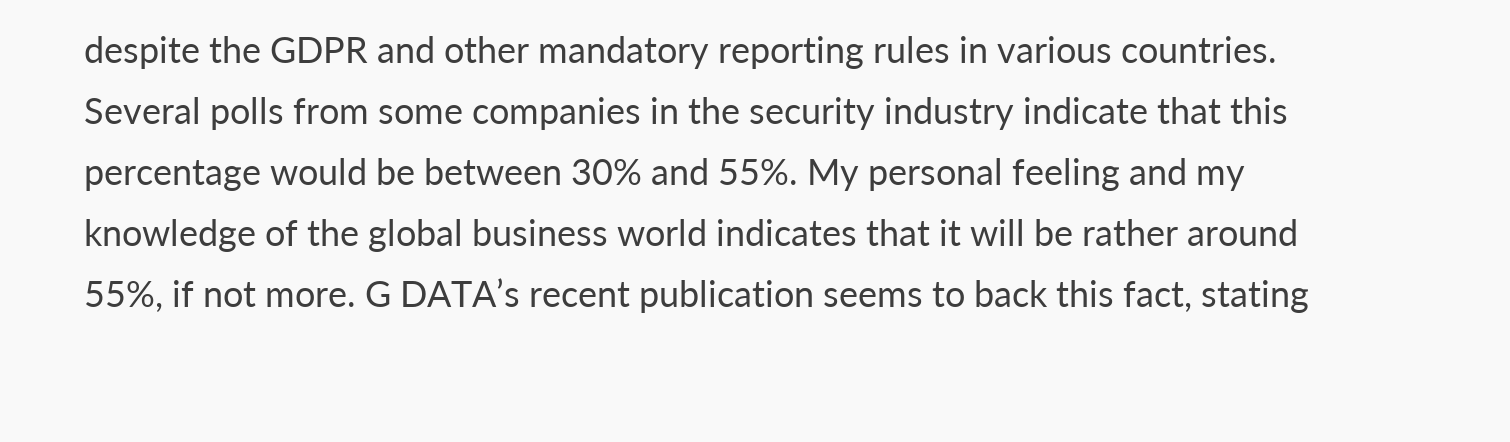despite the GDPR and other mandatory reporting rules in various countries. Several polls from some companies in the security industry indicate that this percentage would be between 30% and 55%. My personal feeling and my knowledge of the global business world indicates that it will be rather around 55%, if not more. G DATA’s recent publication seems to back this fact, stating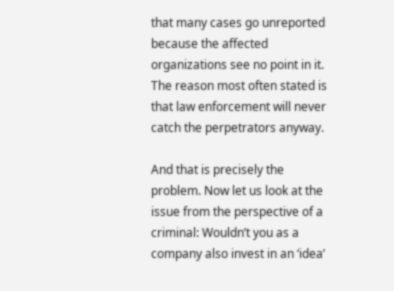that many cases go unreported because the affected organizations see no point in it. The reason most often stated is that law enforcement will never catch the perpetrators anyway.

And that is precisely the problem. Now let us look at the issue from the perspective of a criminal: Wouldn’t you as a company also invest in an ‘idea’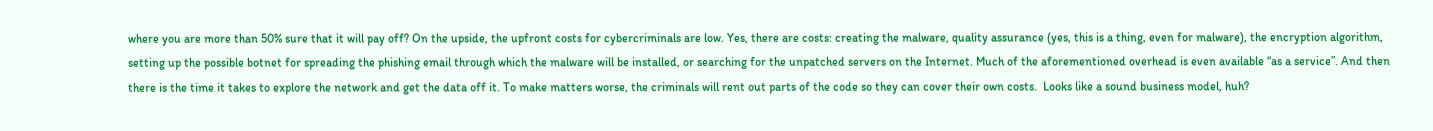where you are more than 50% sure that it will pay off? On the upside, the upfront costs for cybercriminals are low. Yes, there are costs: creating the malware, quality assurance (yes, this is a thing, even for malware), the encryption algorithm, setting up the possible botnet for spreading the phishing email through which the malware will be installed, or searching for the unpatched servers on the Internet. Much of the aforementioned overhead is even available “as a service”. And then there is the time it takes to explore the network and get the data off it. To make matters worse, the criminals will rent out parts of the code so they can cover their own costs.  Looks like a sound business model, huh?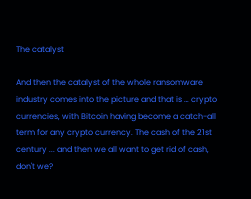The catalyst

And then the catalyst of the whole ransomware industry comes into the picture and that is … crypto currencies, with Bitcoin having become a catch-all term for any crypto currency. The cash of the 21st century ... and then we all want to get rid of cash, don't we?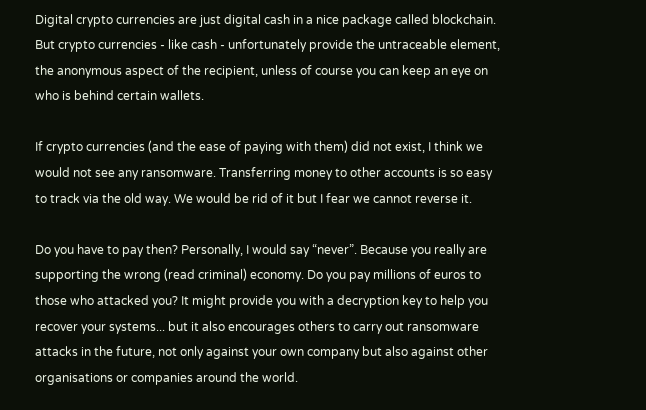Digital crypto currencies are just digital cash in a nice package called blockchain. But crypto currencies - like cash - unfortunately provide the untraceable element, the anonymous aspect of the recipient, unless of course you can keep an eye on who is behind certain wallets.

If crypto currencies (and the ease of paying with them) did not exist, I think we would not see any ransomware. Transferring money to other accounts is so easy to track via the old way. We would be rid of it but I fear we cannot reverse it.

Do you have to pay then? Personally, I would say “never”. Because you really are supporting the wrong (read criminal) economy. Do you pay millions of euros to those who attacked you? It might provide you with a decryption key to help you recover your systems... but it also encourages others to carry out ransomware attacks in the future, not only against your own company but also against other organisations or companies around the world.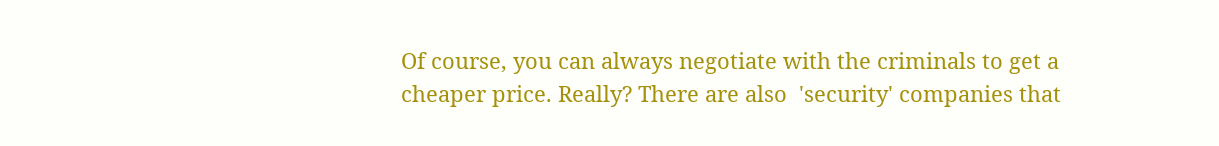Of course, you can always negotiate with the criminals to get a cheaper price. Really? There are also  'security' companies that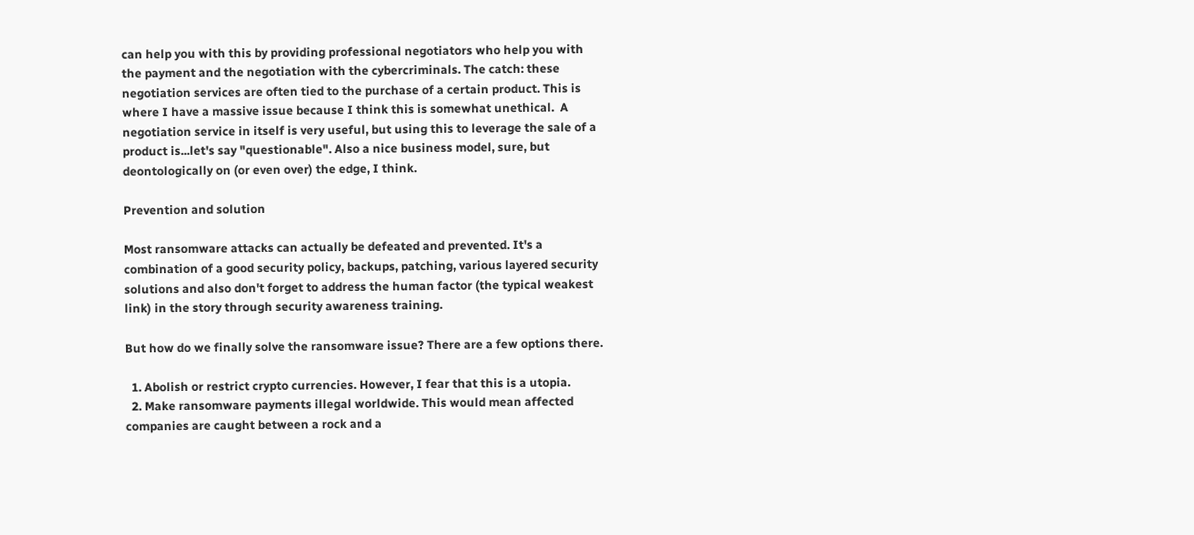can help you with this by providing professional negotiators who help you with the payment and the negotiation with the cybercriminals. The catch: these negotiation services are often tied to the purchase of a certain product. This is where I have a massive issue because I think this is somewhat unethical.  A negotiation service in itself is very useful, but using this to leverage the sale of a product is...let's say "questionable". Also a nice business model, sure, but deontologically on (or even over) the edge, I think.

Prevention and solution

Most ransomware attacks can actually be defeated and prevented. It's a combination of a good security policy, backups, patching, various layered security solutions and also don't forget to address the human factor (the typical weakest link) in the story through security awareness training.

But how do we finally solve the ransomware issue? There are a few options there.

  1. Abolish or restrict crypto currencies. However, I fear that this is a utopia.
  2. Make ransomware payments illegal worldwide. This would mean affected companies are caught between a rock and a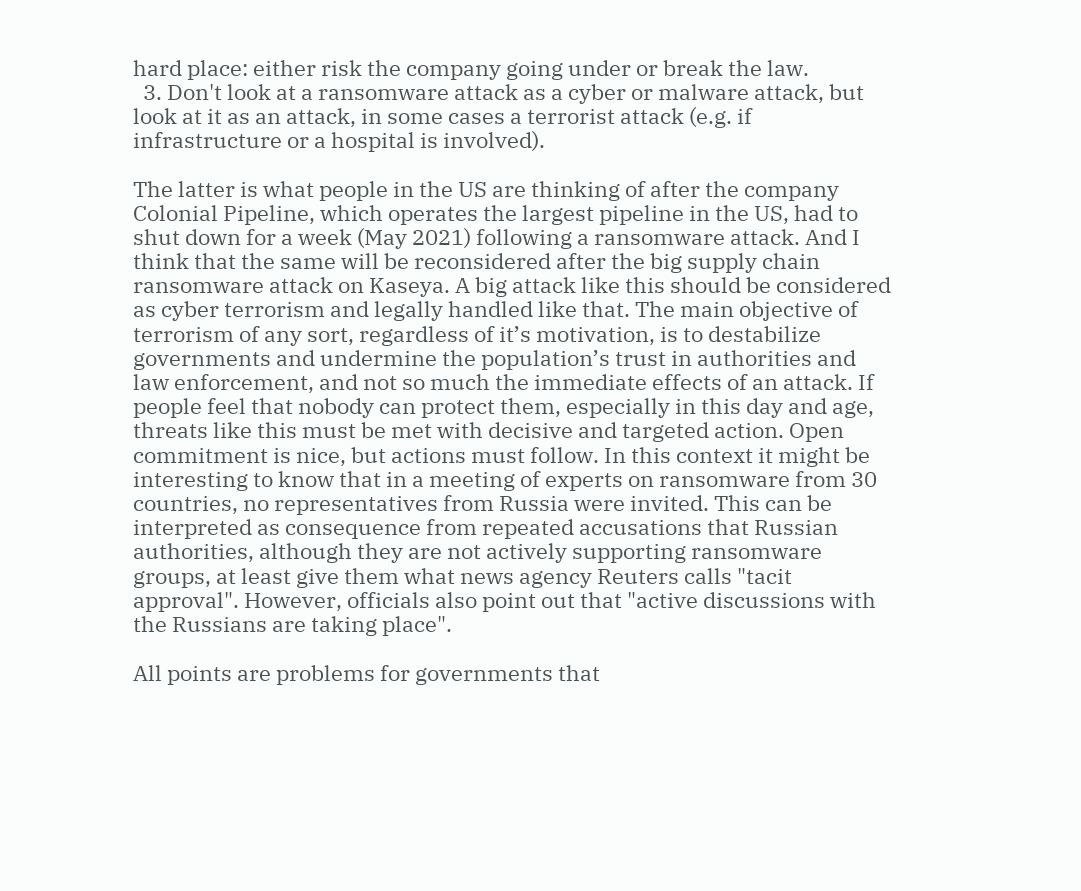hard place: either risk the company going under or break the law.
  3. Don't look at a ransomware attack as a cyber or malware attack, but look at it as an attack, in some cases a terrorist attack (e.g. if infrastructure or a hospital is involved).

The latter is what people in the US are thinking of after the company Colonial Pipeline, which operates the largest pipeline in the US, had to shut down for a week (May 2021) following a ransomware attack. And I think that the same will be reconsidered after the big supply chain ransomware attack on Kaseya. A big attack like this should be considered as cyber terrorism and legally handled like that. The main objective of terrorism of any sort, regardless of it’s motivation, is to destabilize governments and undermine the population’s trust in authorities and law enforcement, and not so much the immediate effects of an attack. If people feel that nobody can protect them, especially in this day and age, threats like this must be met with decisive and targeted action. Open commitment is nice, but actions must follow. In this context it might be interesting to know that in a meeting of experts on ransomware from 30 countries, no representatives from Russia were invited. This can be interpreted as consequence from repeated accusations that Russian authorities, although they are not actively supporting ransomware groups, at least give them what news agency Reuters calls "tacit approval". However, officials also point out that "active discussions with the Russians are taking place".

All points are problems for governments that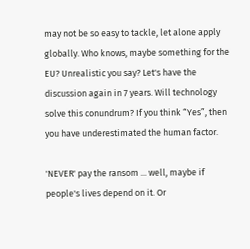may not be so easy to tackle, let alone apply globally. Who knows, maybe something for the EU? Unrealistic you say? Let's have the discussion again in 7 years. Will technology solve this conundrum? If you think “Yes”, then you have underestimated the human factor.

'NEVER' pay the ransom ... well, maybe if people's lives depend on it. Or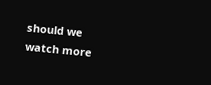should we watch more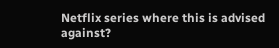Netflix series where this is advised against?